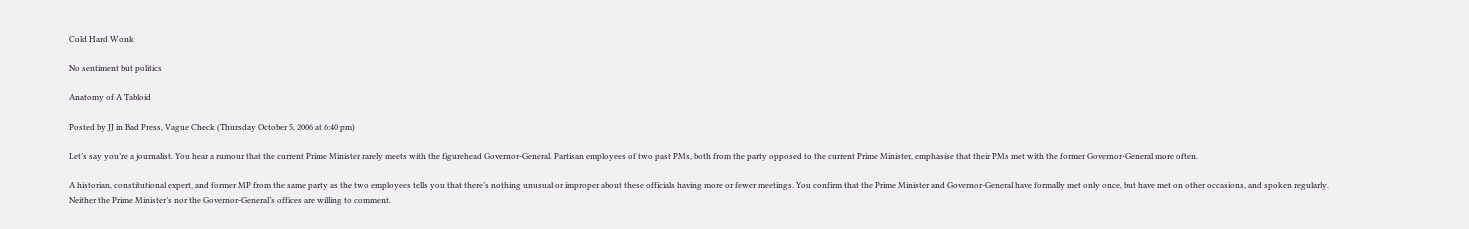Cold Hard Wonk

No sentiment but politics

Anatomy of A Tabloid

Posted by JJ in Bad Press, Vague Check (Thursday October 5, 2006 at 6:40 pm)

Let’s say you’re a journalist. You hear a rumour that the current Prime Minister rarely meets with the figurehead Governor-General. Partisan employees of two past PMs, both from the party opposed to the current Prime Minister, emphasise that their PMs met with the former Governor-General more often.

A historian, constitutional expert, and former MP from the same party as the two employees tells you that there’s nothing unusual or improper about these officials having more or fewer meetings. You confirm that the Prime Minister and Governor-General have formally met only once, but have met on other occasions, and spoken regularly. Neither the Prime Minister’s nor the Governor-General’s offices are willing to comment.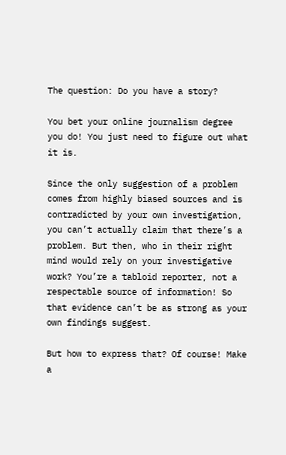The question: Do you have a story?

You bet your online journalism degree you do! You just need to figure out what it is.

Since the only suggestion of a problem comes from highly biased sources and is contradicted by your own investigation, you can’t actually claim that there’s a problem. But then, who in their right mind would rely on your investigative work? You’re a tabloid reporter, not a respectable source of information! So that evidence can’t be as strong as your own findings suggest.

But how to express that? Of course! Make a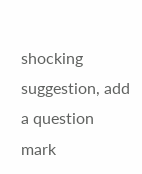shocking suggestion, add a question mark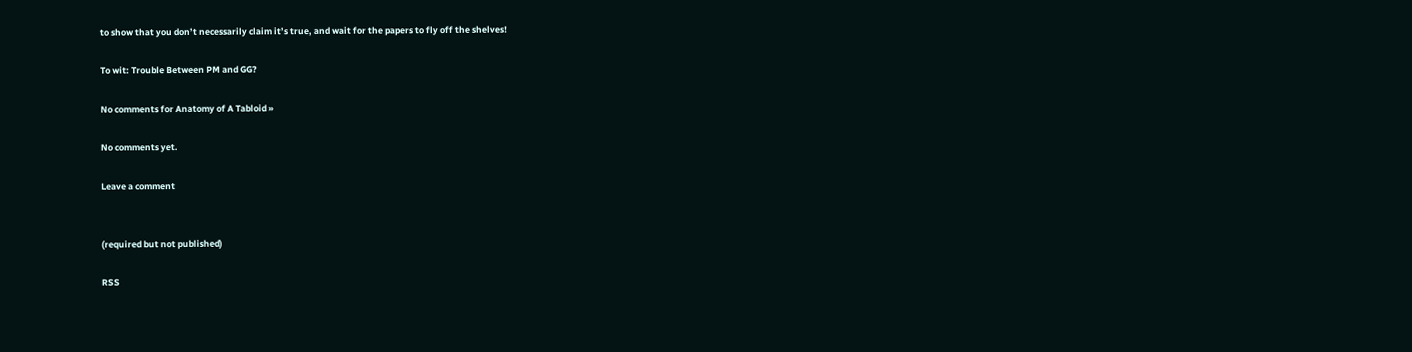to show that you don’t necessarily claim it’s true, and wait for the papers to fly off the shelves!

To wit: Trouble Between PM and GG?

No comments for Anatomy of A Tabloid »

No comments yet.

Leave a comment


(required but not published)

RSS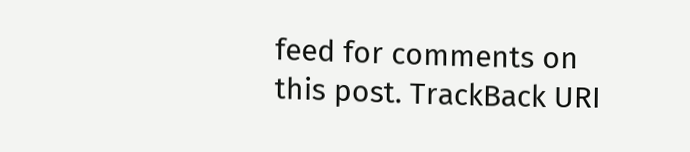feed for comments on this post. TrackBack URI